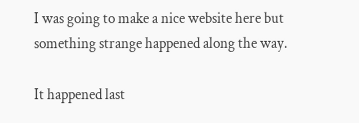I was going to make a nice website here but something strange happened along the way.

It happened last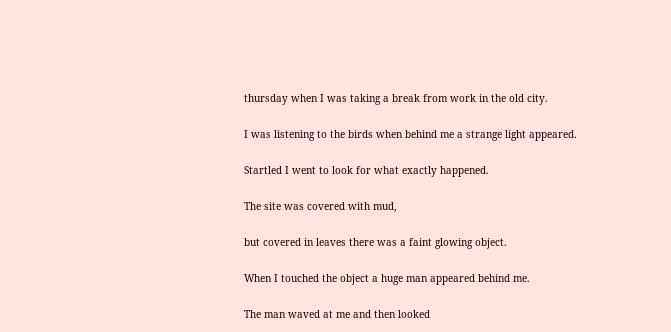thursday when I was taking a break from work in the old city.

I was listening to the birds when behind me a strange light appeared.

Startled I went to look for what exactly happened.

The site was covered with mud,

but covered in leaves there was a faint glowing object.

When I touched the object a huge man appeared behind me.

The man waved at me and then looked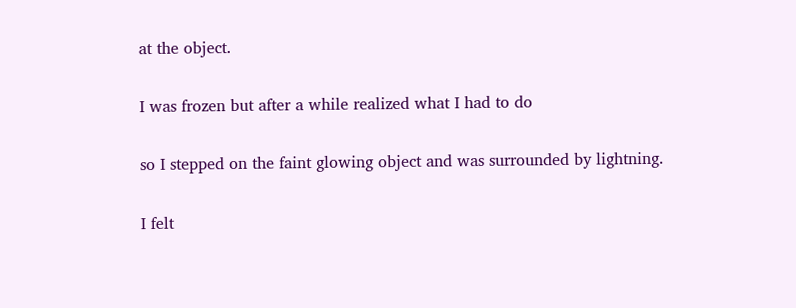at the object.

I was frozen but after a while realized what I had to do

so I stepped on the faint glowing object and was surrounded by lightning.

I felt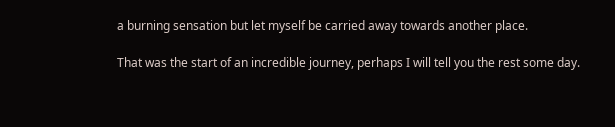a burning sensation but let myself be carried away towards another place.

That was the start of an incredible journey, perhaps I will tell you the rest some day.